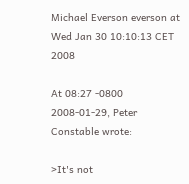Michael Everson everson at
Wed Jan 30 10:10:13 CET 2008

At 08:27 -0800 2008-01-29, Peter Constable wrote:

>It's not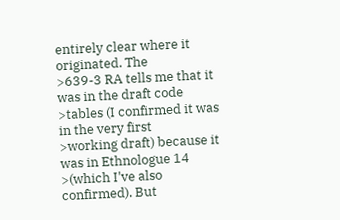entirely clear where it originated. The
>639-3 RA tells me that it was in the draft code
>tables (I confirmed it was in the very first
>working draft) because it was in Ethnologue 14
>(which I've also confirmed). But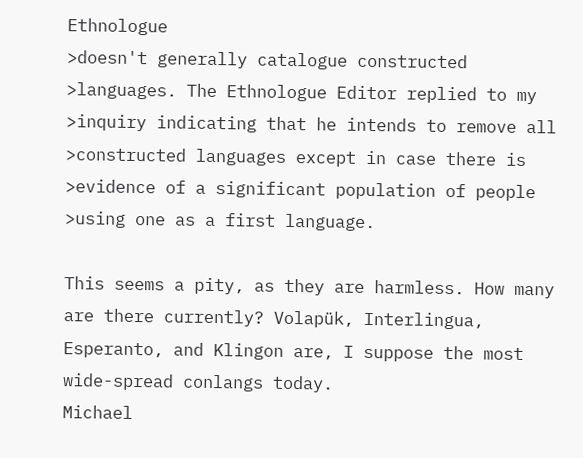Ethnologue
>doesn't generally catalogue constructed
>languages. The Ethnologue Editor replied to my
>inquiry indicating that he intends to remove all
>constructed languages except in case there is
>evidence of a significant population of people
>using one as a first language.

This seems a pity, as they are harmless. How many
are there currently? Volapük, Interlingua,
Esperanto, and Klingon are, I suppose the most
wide-spread conlangs today.
Michael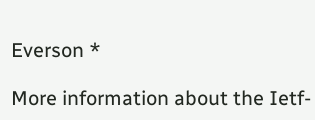Everson *

More information about the Ietf-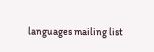languages mailing list